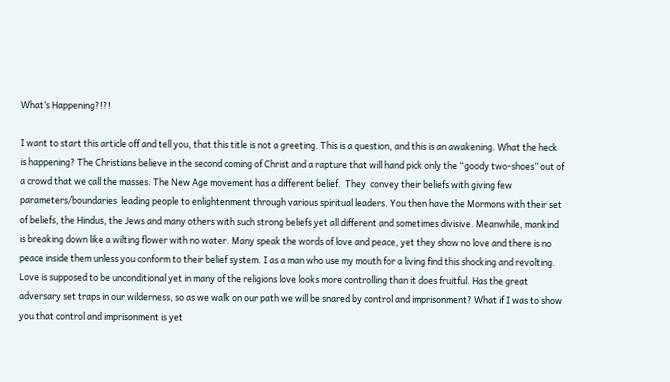What’s Happening?!?!

I want to start this article off and tell you, that this title is not a greeting. This is a question, and this is an awakening. What the heck is happening? The Christians believe in the second coming of Christ and a rapture that will hand pick only the “goody two-shoes” out of a crowd that we call the masses. The New Age movement has a different belief.  They  convey their beliefs with giving few parameters/boundaries  leading people to enlightenment through various spiritual leaders. You then have the Mormons with their set of beliefs, the Hindus, the Jews and many others with such strong beliefs yet all different and sometimes divisive. Meanwhile, mankind is breaking down like a wilting flower with no water. Many speak the words of love and peace, yet they show no love and there is no peace inside them unless you conform to their belief system. I as a man who use my mouth for a living find this shocking and revolting. Love is supposed to be unconditional yet in many of the religions love looks more controlling than it does fruitful. Has the great adversary set traps in our wilderness, so as we walk on our path we will be snared by control and imprisonment? What if I was to show you that control and imprisonment is yet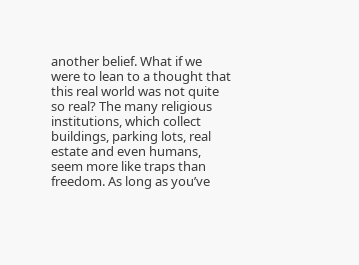another belief. What if we were to lean to a thought that this real world was not quite so real? The many religious institutions, which collect buildings, parking lots, real estate and even humans, seem more like traps than freedom. As long as you’ve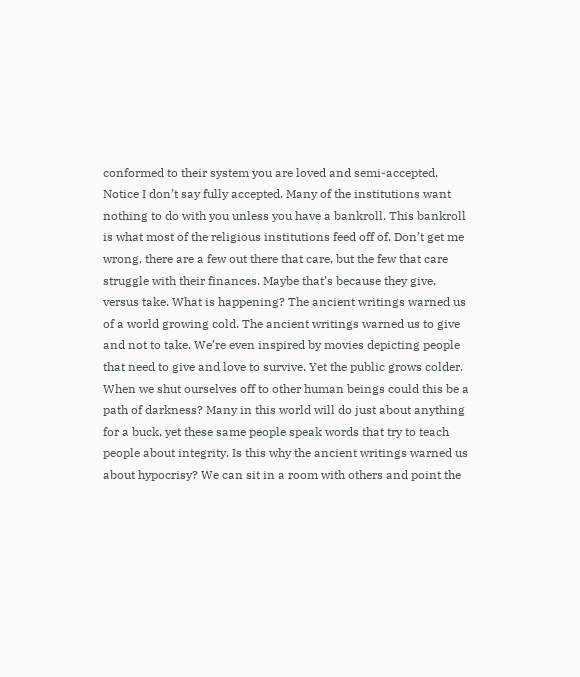conformed to their system you are loved and semi-accepted. Notice I don’t say fully accepted. Many of the institutions want nothing to do with you unless you have a bankroll. This bankroll is what most of the religious institutions feed off of. Don’t get me wrong, there are a few out there that care, but the few that care struggle with their finances. Maybe that’s because they give, versus take. What is happening? The ancient writings warned us of a world growing cold. The ancient writings warned us to give and not to take. We’re even inspired by movies depicting people that need to give and love to survive. Yet the public grows colder. When we shut ourselves off to other human beings could this be a path of darkness? Many in this world will do just about anything for a buck, yet these same people speak words that try to teach people about integrity. Is this why the ancient writings warned us about hypocrisy? We can sit in a room with others and point the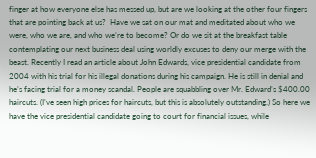finger at how everyone else has messed up, but are we looking at the other four fingers that are pointing back at us?  Have we sat on our mat and meditated about who we were, who we are, and who we’re to become? Or do we sit at the breakfast table contemplating our next business deal using worldly excuses to deny our merge with the beast. Recently I read an article about John Edwards, vice presidential candidate from 2004 with his trial for his illegal donations during his campaign. He is still in denial and he’s facing trial for a money scandal. People are squabbling over Mr. Edward’s $400.00 haircuts. (I’ve seen high prices for haircuts, but this is absolutely outstanding.) So here we have the vice presidential candidate going to court for financial issues, while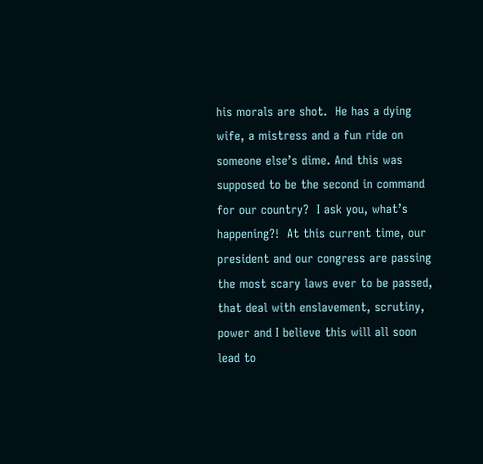his morals are shot.  He has a dying wife, a mistress and a fun ride on someone else’s dime. And this was supposed to be the second in command for our country?  I ask you, what’s happening?!  At this current time, our president and our congress are passing the most scary laws ever to be passed, that deal with enslavement, scrutiny, power and I believe this will all soon lead to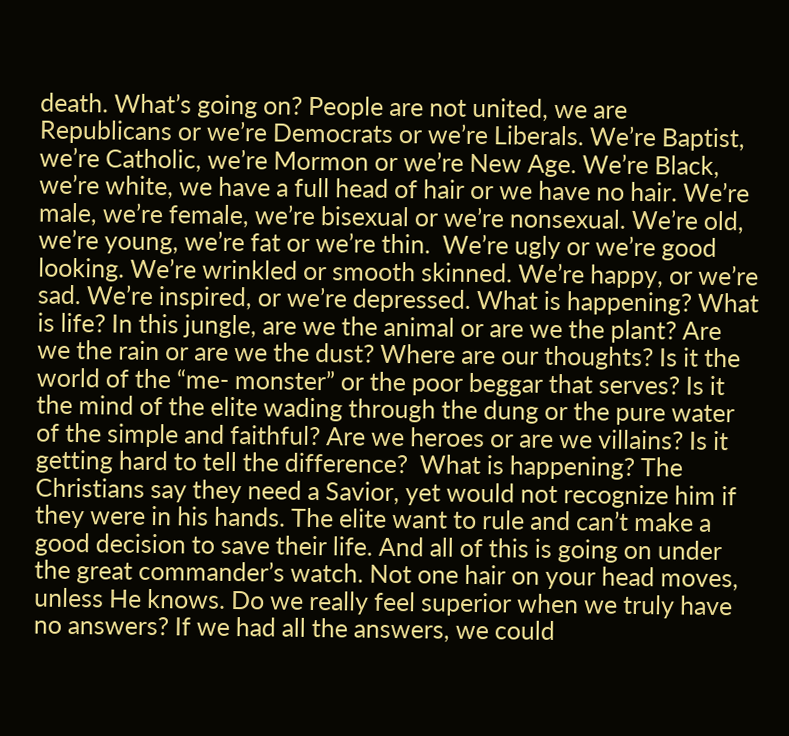death. What’s going on? People are not united, we are Republicans or we’re Democrats or we’re Liberals. We’re Baptist, we’re Catholic, we’re Mormon or we’re New Age. We’re Black, we’re white, we have a full head of hair or we have no hair. We’re male, we’re female, we’re bisexual or we’re nonsexual. We’re old, we’re young, we’re fat or we’re thin.  We’re ugly or we’re good looking. We’re wrinkled or smooth skinned. We’re happy, or we’re sad. We’re inspired, or we’re depressed. What is happening? What is life? In this jungle, are we the animal or are we the plant? Are we the rain or are we the dust? Where are our thoughts? Is it the world of the “me- monster” or the poor beggar that serves? Is it the mind of the elite wading through the dung or the pure water of the simple and faithful? Are we heroes or are we villains? Is it getting hard to tell the difference?  What is happening? The Christians say they need a Savior, yet would not recognize him if they were in his hands. The elite want to rule and can’t make a good decision to save their life. And all of this is going on under the great commander’s watch. Not one hair on your head moves, unless He knows. Do we really feel superior when we truly have no answers? If we had all the answers, we could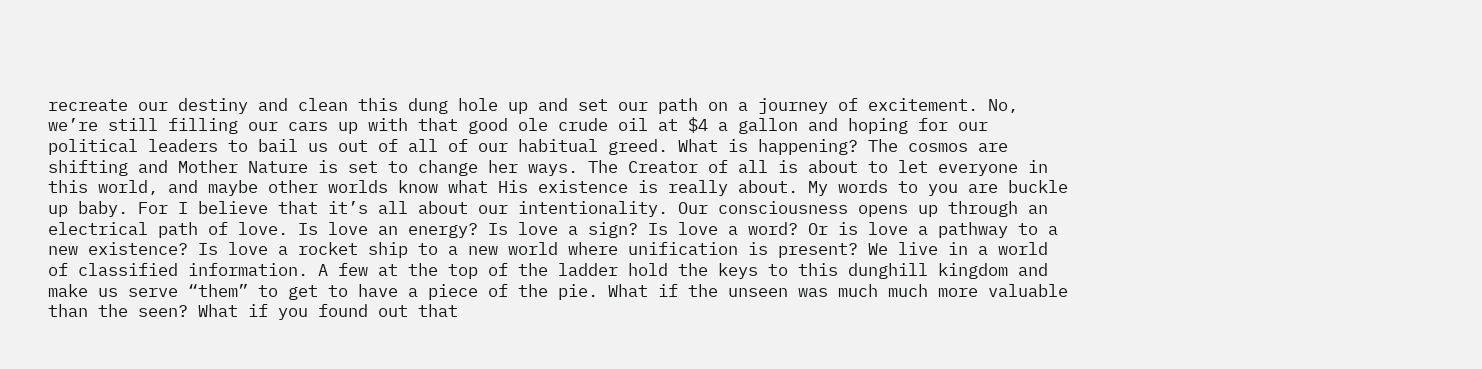recreate our destiny and clean this dung hole up and set our path on a journey of excitement. No, we’re still filling our cars up with that good ole crude oil at $4 a gallon and hoping for our political leaders to bail us out of all of our habitual greed. What is happening? The cosmos are shifting and Mother Nature is set to change her ways. The Creator of all is about to let everyone in this world, and maybe other worlds know what His existence is really about. My words to you are buckle up baby. For I believe that it’s all about our intentionality. Our consciousness opens up through an electrical path of love. Is love an energy? Is love a sign? Is love a word? Or is love a pathway to a new existence? Is love a rocket ship to a new world where unification is present? We live in a world of classified information. A few at the top of the ladder hold the keys to this dunghill kingdom and make us serve “them” to get to have a piece of the pie. What if the unseen was much much more valuable than the seen? What if you found out that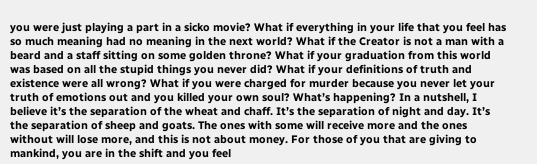you were just playing a part in a sicko movie? What if everything in your life that you feel has so much meaning had no meaning in the next world? What if the Creator is not a man with a beard and a staff sitting on some golden throne? What if your graduation from this world was based on all the stupid things you never did? What if your definitions of truth and existence were all wrong? What if you were charged for murder because you never let your truth of emotions out and you killed your own soul? What’s happening? In a nutshell, I believe it’s the separation of the wheat and chaff. It’s the separation of night and day. It’s the separation of sheep and goats. The ones with some will receive more and the ones without will lose more, and this is not about money. For those of you that are giving to mankind, you are in the shift and you feel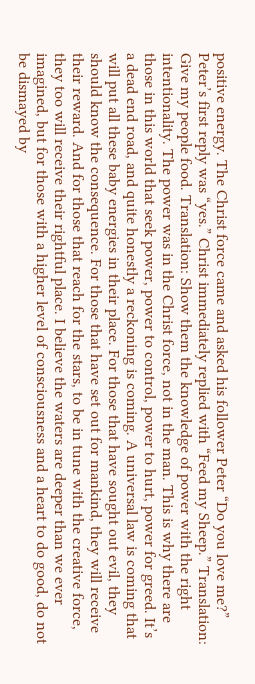positive energy. The Christ force came and asked his follower Peter “Do you love me?” Peter’s first reply was “yes.” Christ immediately replied with “Feed my Sheep.” Translation: Give my people food. Translation: Show them the knowledge of power with the right intentionality. The power was in the Christ force, not in the man. This is why there are those in this world that seek power, power to control, power to hurt, power for greed. It’s a dead end road, and quite honestly a reckoning is coming. A universal law is coming that will put all these baby energies in their place. For those that have sought out evil, they should know the consequence. For those that have set out for mankind, they will receive their reward. And for those that reach for the stars, to be in tune with the creative force, they too will receive their rightful place. I believe the waters are deeper than we ever imagined, but for those with a higher level of consciousness and a heart to do good, do not be dismayed by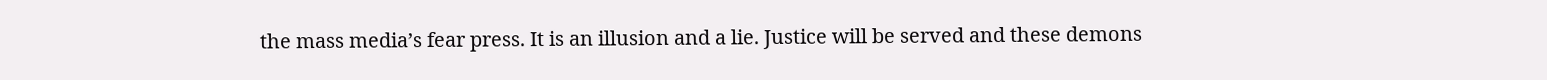the mass media’s fear press. It is an illusion and a lie. Justice will be served and these demons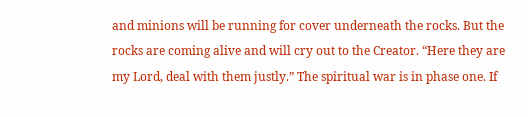and minions will be running for cover underneath the rocks. But the rocks are coming alive and will cry out to the Creator. “Here they are my Lord, deal with them justly.” The spiritual war is in phase one. If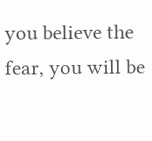you believe the fear, you will be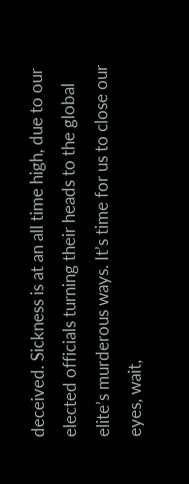deceived. Sickness is at an all time high, due to our elected officials turning their heads to the global elite’s murderous ways. It’s time for us to close our eyes, wait,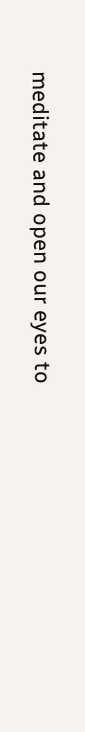meditate and open our eyes to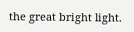the great bright light.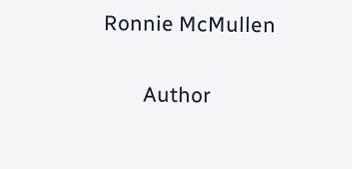Ronnie McMullen

        Author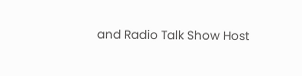and Radio Talk Show Host